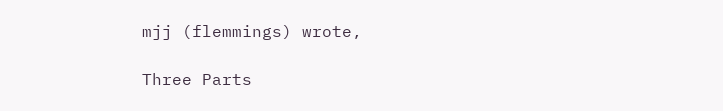mjj (flemmings) wrote,

Three Parts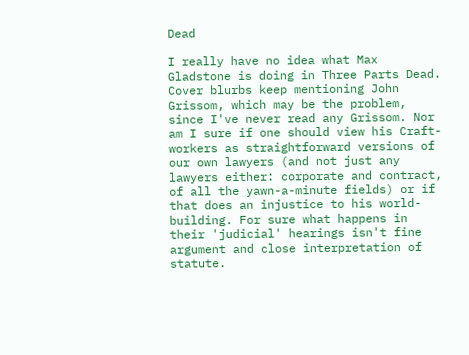Dead

I really have no idea what Max Gladstone is doing in Three Parts Dead. Cover blurbs keep mentioning John Grissom, which may be the problem, since I've never read any Grissom. Nor am I sure if one should view his Craft-workers as straightforward versions of our own lawyers (and not just any lawyers either: corporate and contract, of all the yawn-a-minute fields) or if that does an injustice to his world-building. For sure what happens in their 'judicial' hearings isn't fine argument and close interpretation of statute.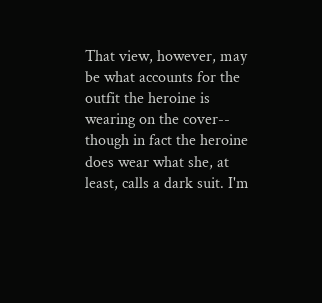That view, however, may be what accounts for the outfit the heroine is wearing on the cover-- though in fact the heroine does wear what she, at least, calls a dark suit. I'm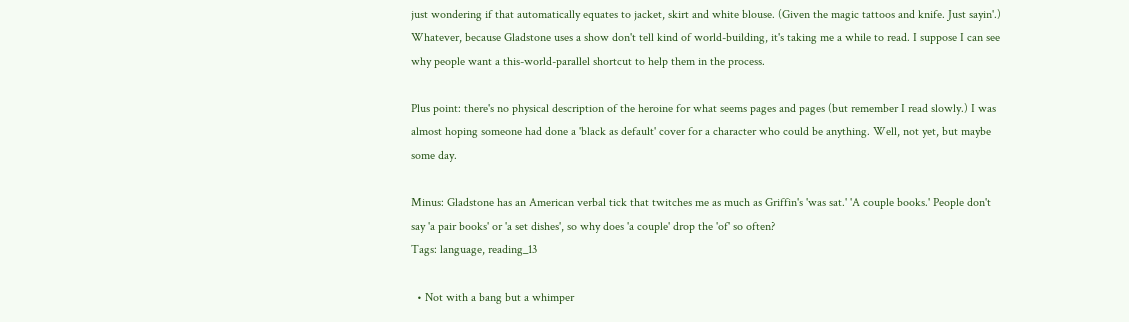just wondering if that automatically equates to jacket, skirt and white blouse. (Given the magic tattoos and knife. Just sayin'.) Whatever, because Gladstone uses a show don't tell kind of world-building, it's taking me a while to read. I suppose I can see why people want a this-world-parallel shortcut to help them in the process.

Plus point: there's no physical description of the heroine for what seems pages and pages (but remember I read slowly.) I was almost hoping someone had done a 'black as default' cover for a character who could be anything. Well, not yet, but maybe some day.

Minus: Gladstone has an American verbal tick that twitches me as much as Griffin's 'was sat.' 'A couple books.' People don't say 'a pair books' or 'a set dishes', so why does 'a couple' drop the 'of' so often?
Tags: language, reading_13

  • Not with a bang but a whimper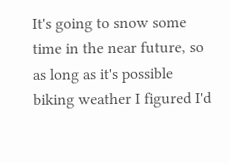It's going to snow some time in the near future, so as long as it's possible biking weather I figured I'd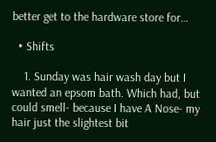better get to the hardware store for…

  • Shifts

    1. Sunday was hair wash day but I wanted an epsom bath. Which had, but could smell- because I have A Nose- my hair just the slightest bit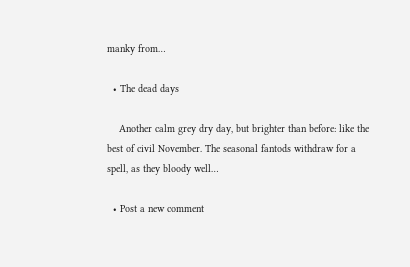manky from…

  • The dead days

    Another calm grey dry day, but brighter than before: like the best of civil November. The seasonal fantods withdraw for a spell, as they bloody well…

  • Post a new comment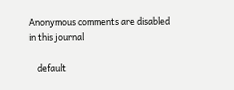Anonymous comments are disabled in this journal

    default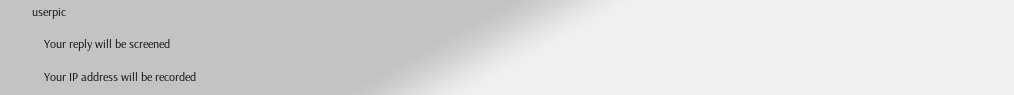userpic

    Your reply will be screened

    Your IP address will be recorded